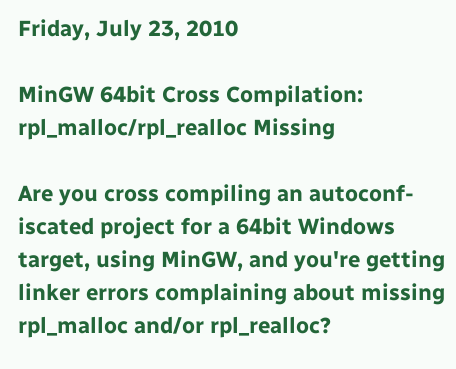Friday, July 23, 2010

MinGW 64bit Cross Compilation: rpl_malloc/rpl_realloc Missing

Are you cross compiling an autoconf-iscated project for a 64bit Windows target, using MinGW, and you're getting linker errors complaining about missing rpl_malloc and/or rpl_realloc?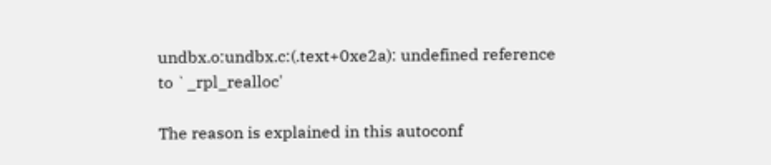undbx.o:undbx.c:(.text+0xe2a): undefined reference to `_rpl_realloc'

The reason is explained in this autoconf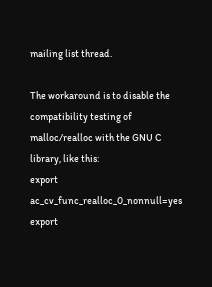mailing list thread.

The workaround is to disable the compatibility testing of malloc/realloc with the GNU C library, like this:
export ac_cv_func_realloc_0_nonnull=yes
export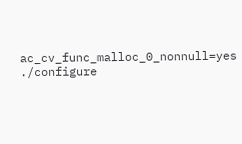ac_cv_func_malloc_0_nonnull=yes
./configure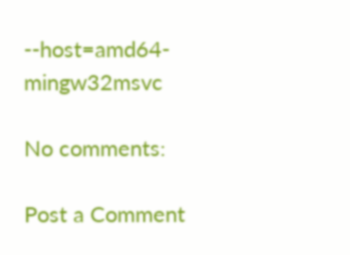--host=amd64-mingw32msvc

No comments:

Post a Comment